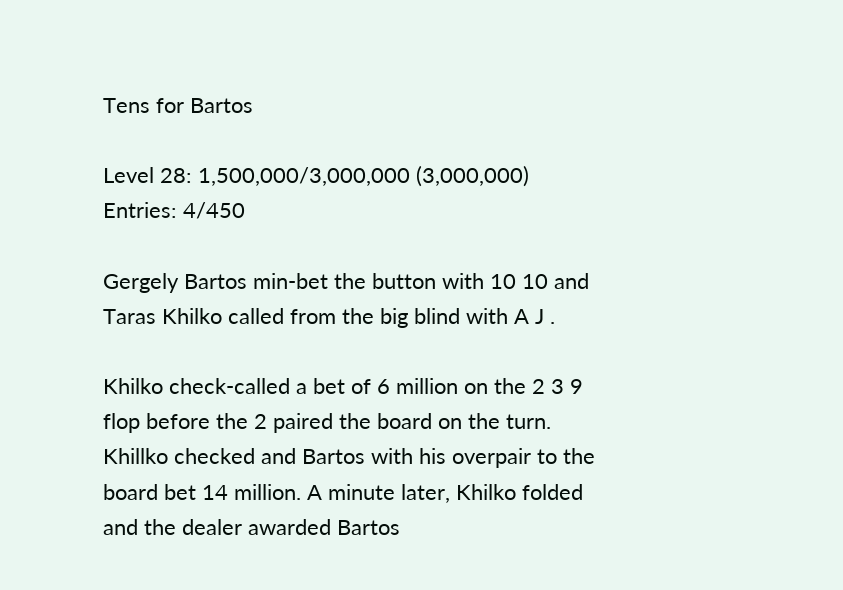Tens for Bartos

Level 28: 1,500,000/3,000,000 (3,000,000)
Entries: 4/450

Gergely Bartos min-bet the button with 10 10 and Taras Khilko called from the big blind with A J .

Khilko check-called a bet of 6 million on the 2 3 9 flop before the 2 paired the board on the turn. Khillko checked and Bartos with his overpair to the board bet 14 million. A minute later, Khilko folded and the dealer awarded Bartos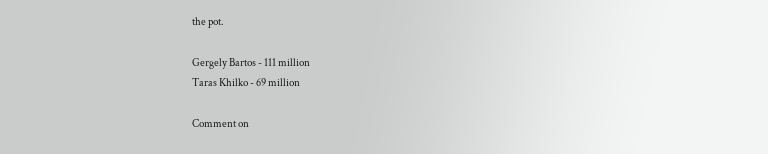the pot.

Gergely Bartos - 111 million
Taras Khilko - 69 million

Comment on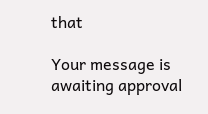that

Your message is awaiting approval